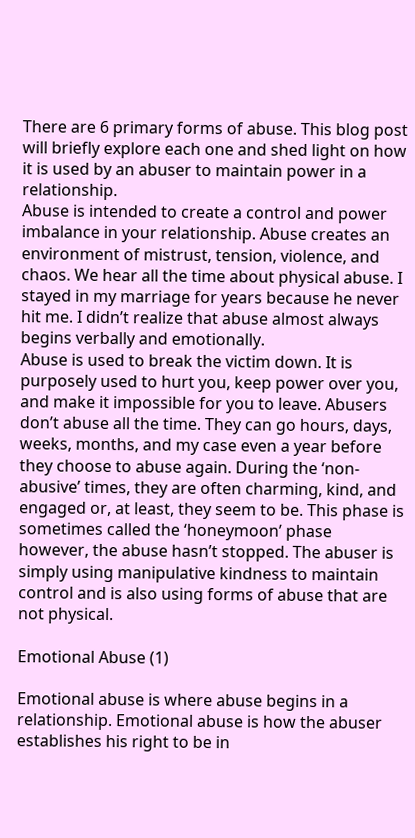There are 6 primary forms of abuse. This blog post will briefly explore each one and shed light on how it is used by an abuser to maintain power in a relationship.
Abuse is intended to create a control and power imbalance in your relationship. Abuse creates an environment of mistrust, tension, violence, and chaos. We hear all the time about physical abuse. I stayed in my marriage for years because he never hit me. I didn’t realize that abuse almost always begins verbally and emotionally.
Abuse is used to break the victim down. It is purposely used to hurt you, keep power over you, and make it impossible for you to leave. Abusers don’t abuse all the time. They can go hours, days, weeks, months, and my case even a year before they choose to abuse again. During the ‘non-abusive’ times, they are often charming, kind, and engaged or, at least, they seem to be. This phase is sometimes called the ‘honeymoon’ phase however, the abuse hasn’t stopped. The abuser is simply using manipulative kindness to maintain control and is also using forms of abuse that are not physical.

Emotional Abuse (1)

Emotional abuse is where abuse begins in a relationship. Emotional abuse is how the abuser establishes his right to be in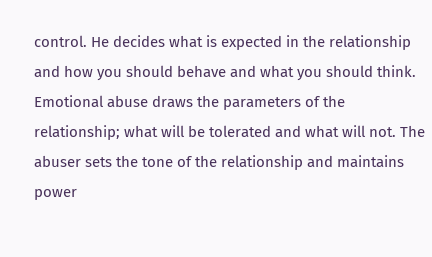control. He decides what is expected in the relationship and how you should behave and what you should think. Emotional abuse draws the parameters of the relationship; what will be tolerated and what will not. The abuser sets the tone of the relationship and maintains power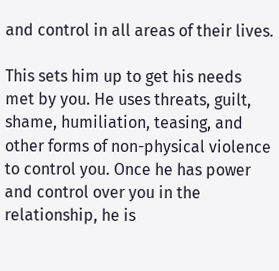and control in all areas of their lives.

This sets him up to get his needs met by you. He uses threats, guilt, shame, humiliation, teasing, and other forms of non-physical violence to control you. Once he has power and control over you in the relationship, he is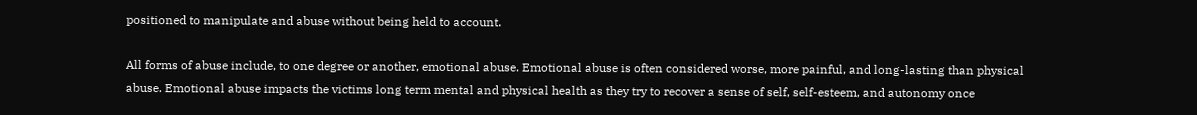positioned to manipulate and abuse without being held to account.

All forms of abuse include, to one degree or another, emotional abuse. Emotional abuse is often considered worse, more painful, and long-lasting than physical abuse. Emotional abuse impacts the victims long term mental and physical health as they try to recover a sense of self, self-esteem, and autonomy once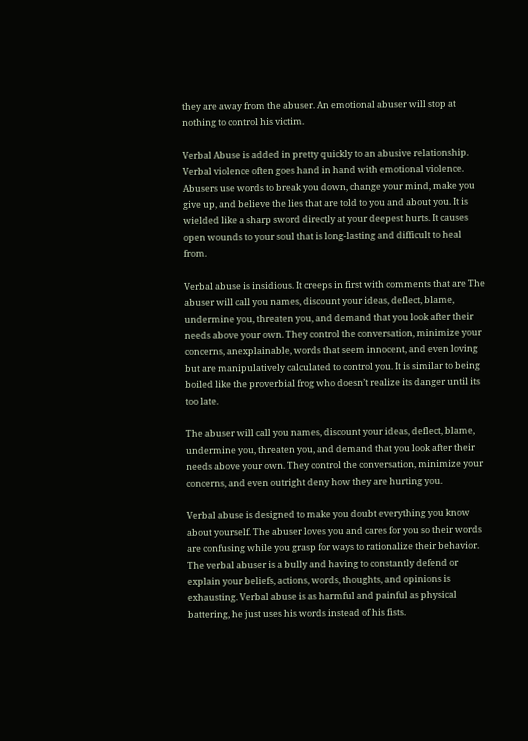they are away from the abuser. An emotional abuser will stop at nothing to control his victim.

Verbal Abuse is added in pretty quickly to an abusive relationship. Verbal violence often goes hand in hand with emotional violence. Abusers use words to break you down, change your mind, make you give up, and believe the lies that are told to you and about you. It is wielded like a sharp sword directly at your deepest hurts. It causes open wounds to your soul that is long-lasting and difficult to heal from.

Verbal abuse is insidious. It creeps in first with comments that are The abuser will call you names, discount your ideas, deflect, blame, undermine you, threaten you, and demand that you look after their needs above your own. They control the conversation, minimize your concerns, anexplainable, words that seem innocent, and even loving but are manipulatively calculated to control you. It is similar to being boiled like the proverbial frog who doesn’t realize its danger until its too late.

The abuser will call you names, discount your ideas, deflect, blame, undermine you, threaten you, and demand that you look after their needs above your own. They control the conversation, minimize your concerns, and even outright deny how they are hurting you.

Verbal abuse is designed to make you doubt everything you know about yourself. The abuser loves you and cares for you so their words are confusing while you grasp for ways to rationalize their behavior. The verbal abuser is a bully and having to constantly defend or explain your beliefs, actions, words, thoughts, and opinions is exhausting. Verbal abuse is as harmful and painful as physical battering, he just uses his words instead of his fists.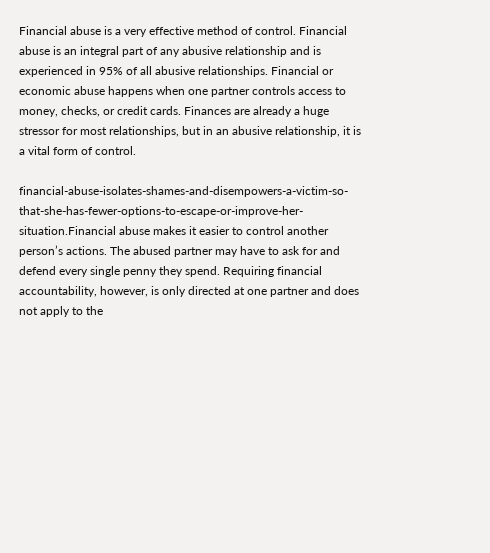Financial abuse is a very effective method of control. Financial abuse is an integral part of any abusive relationship and is experienced in 95% of all abusive relationships. Financial or economic abuse happens when one partner controls access to money, checks, or credit cards. Finances are already a huge stressor for most relationships, but in an abusive relationship, it is a vital form of control.

financial-abuse-isolates-shames-and-disempowers-a-victim-so-that-she-has-fewer-options-to-escape-or-improve-her-situation.Financial abuse makes it easier to control another person’s actions. The abused partner may have to ask for and defend every single penny they spend. Requiring financial accountability, however, is only directed at one partner and does not apply to the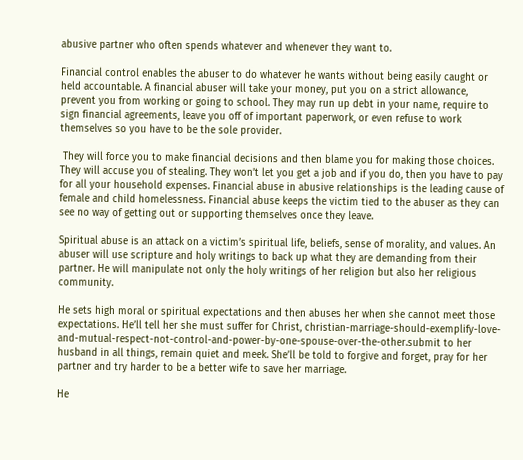abusive partner who often spends whatever and whenever they want to.

Financial control enables the abuser to do whatever he wants without being easily caught or held accountable. A financial abuser will take your money, put you on a strict allowance, prevent you from working or going to school. They may run up debt in your name, require to sign financial agreements, leave you off of important paperwork, or even refuse to work themselves so you have to be the sole provider.

 They will force you to make financial decisions and then blame you for making those choices. They will accuse you of stealing. They won’t let you get a job and if you do, then you have to pay for all your household expenses. Financial abuse in abusive relationships is the leading cause of female and child homelessness. Financial abuse keeps the victim tied to the abuser as they can see no way of getting out or supporting themselves once they leave.

Spiritual abuse is an attack on a victim’s spiritual life, beliefs, sense of morality, and values. An abuser will use scripture and holy writings to back up what they are demanding from their partner. He will manipulate not only the holy writings of her religion but also her religious community.

He sets high moral or spiritual expectations and then abuses her when she cannot meet those expectations. He’ll tell her she must suffer for Christ, christian-marriage-should-exemplify-love-and-mutual-respect-not-control-and-power-by-one-spouse-over-the-other.submit to her husband in all things, remain quiet and meek. She’ll be told to forgive and forget, pray for her partner and try harder to be a better wife to save her marriage.

He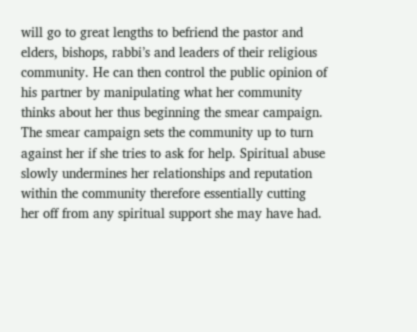will go to great lengths to befriend the pastor and elders, bishops, rabbi’s and leaders of their religious community. He can then control the public opinion of his partner by manipulating what her community thinks about her thus beginning the smear campaign. The smear campaign sets the community up to turn against her if she tries to ask for help. Spiritual abuse slowly undermines her relationships and reputation within the community therefore essentially cutting her off from any spiritual support she may have had.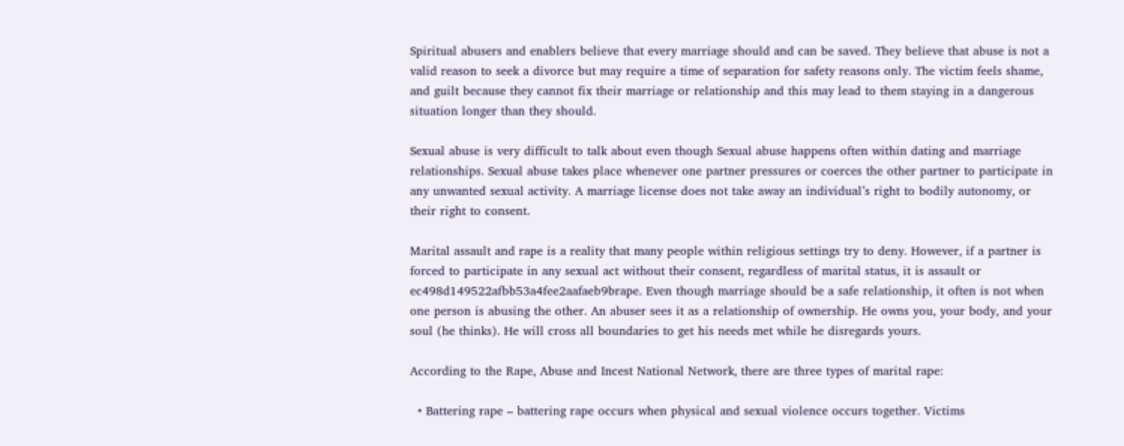Spiritual abusers and enablers believe that every marriage should and can be saved. They believe that abuse is not a valid reason to seek a divorce but may require a time of separation for safety reasons only. The victim feels shame, and guilt because they cannot fix their marriage or relationship and this may lead to them staying in a dangerous situation longer than they should.

Sexual abuse is very difficult to talk about even though Sexual abuse happens often within dating and marriage relationships. Sexual abuse takes place whenever one partner pressures or coerces the other partner to participate in any unwanted sexual activity. A marriage license does not take away an individual’s right to bodily autonomy, or their right to consent.

Marital assault and rape is a reality that many people within religious settings try to deny. However, if a partner is forced to participate in any sexual act without their consent, regardless of marital status, it is assault or ec498d149522afbb53a4fee2aafaeb9brape. Even though marriage should be a safe relationship, it often is not when one person is abusing the other. An abuser sees it as a relationship of ownership. He owns you, your body, and your soul (he thinks). He will cross all boundaries to get his needs met while he disregards yours.

According to the Rape, Abuse and Incest National Network, there are three types of marital rape:

  • Battering rape – battering rape occurs when physical and sexual violence occurs together. Victims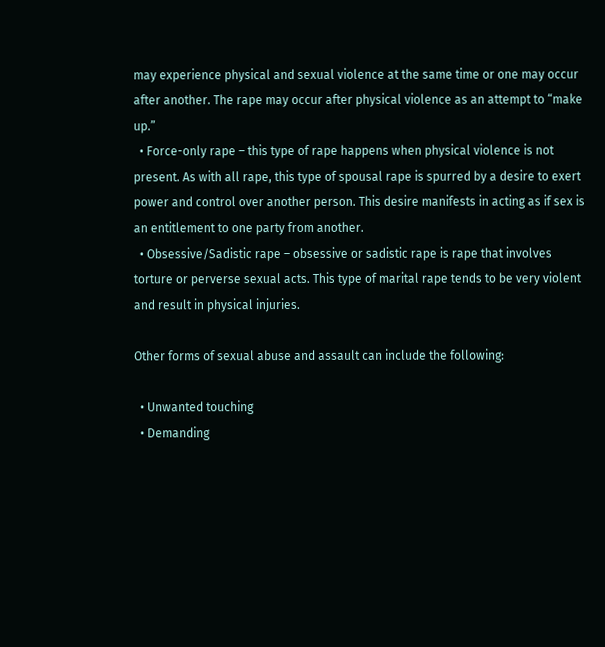may experience physical and sexual violence at the same time or one may occur after another. The rape may occur after physical violence as an attempt to “make up.”
  • Force-only rape – this type of rape happens when physical violence is not present. As with all rape, this type of spousal rape is spurred by a desire to exert power and control over another person. This desire manifests in acting as if sex is an entitlement to one party from another.
  • Obsessive/Sadistic rape – obsessive or sadistic rape is rape that involves torture or perverse sexual acts. This type of marital rape tends to be very violent and result in physical injuries.

Other forms of sexual abuse and assault can include the following:

  • Unwanted touching
  • Demanding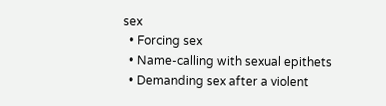sex
  • Forcing sex
  • Name-calling with sexual epithets
  • Demanding sex after a violent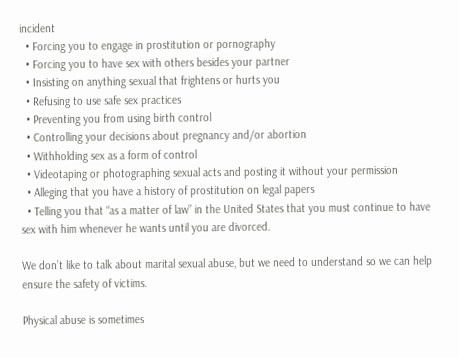incident
  • Forcing you to engage in prostitution or pornography
  • Forcing you to have sex with others besides your partner
  • Insisting on anything sexual that frightens or hurts you
  • Refusing to use safe sex practices
  • Preventing you from using birth control
  • Controlling your decisions about pregnancy and/or abortion
  • Withholding sex as a form of control
  • Videotaping or photographing sexual acts and posting it without your permission
  • Alleging that you have a history of prostitution on legal papers
  • Telling you that “as a matter of law” in the United States that you must continue to have sex with him whenever he wants until you are divorced.

We don’t like to talk about marital sexual abuse, but we need to understand so we can help ensure the safety of victims.

Physical abuse is sometimes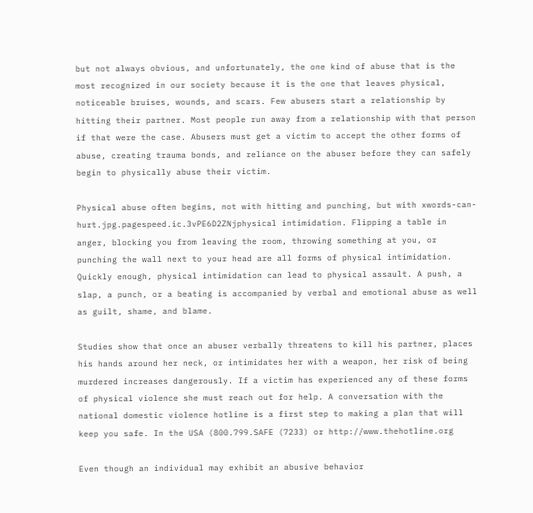but not always obvious, and unfortunately, the one kind of abuse that is the most recognized in our society because it is the one that leaves physical, noticeable bruises, wounds, and scars. Few abusers start a relationship by hitting their partner. Most people run away from a relationship with that person if that were the case. Abusers must get a victim to accept the other forms of abuse, creating trauma bonds, and reliance on the abuser before they can safely begin to physically abuse their victim.

Physical abuse often begins, not with hitting and punching, but with xwords-can-hurt.jpg.pagespeed.ic.3vPE6D2ZNjphysical intimidation. Flipping a table in anger, blocking you from leaving the room, throwing something at you, or punching the wall next to your head are all forms of physical intimidation. Quickly enough, physical intimidation can lead to physical assault. A push, a slap, a punch, or a beating is accompanied by verbal and emotional abuse as well as guilt, shame, and blame.

Studies show that once an abuser verbally threatens to kill his partner, places his hands around her neck, or intimidates her with a weapon, her risk of being murdered increases dangerously. If a victim has experienced any of these forms of physical violence she must reach out for help. A conversation with the national domestic violence hotline is a first step to making a plan that will keep you safe. In the USA (800.799.SAFE (7233) or http://www.thehotline.org

Even though an individual may exhibit an abusive behavior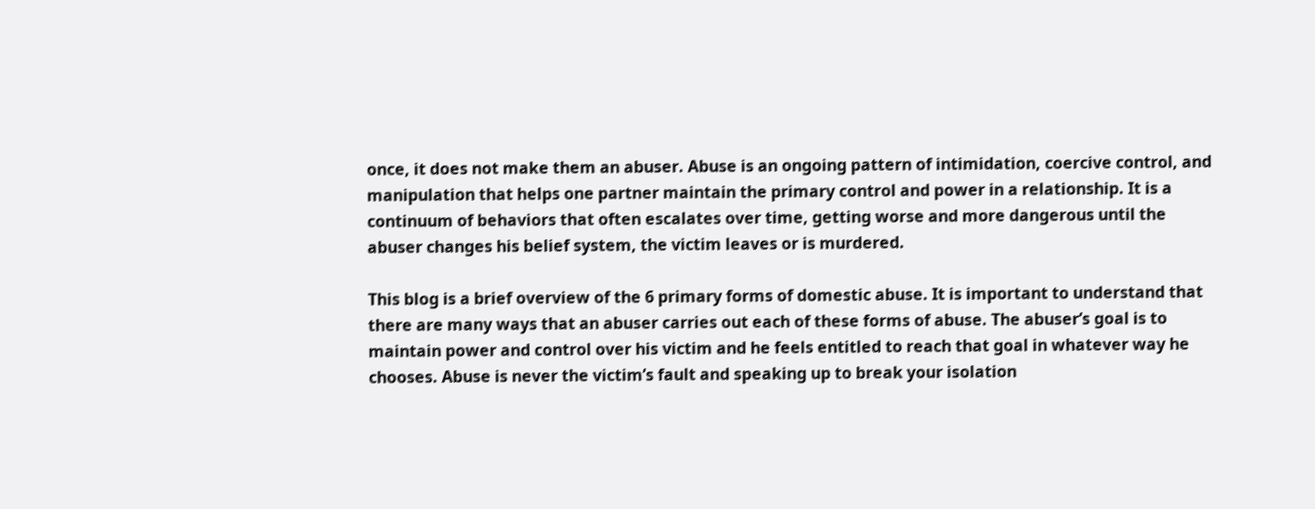once, it does not make them an abuser. Abuse is an ongoing pattern of intimidation, coercive control, and manipulation that helps one partner maintain the primary control and power in a relationship. It is a continuum of behaviors that often escalates over time, getting worse and more dangerous until the abuser changes his belief system, the victim leaves or is murdered.

This blog is a brief overview of the 6 primary forms of domestic abuse. It is important to understand that there are many ways that an abuser carries out each of these forms of abuse. The abuser’s goal is to maintain power and control over his victim and he feels entitled to reach that goal in whatever way he chooses. Abuse is never the victim’s fault and speaking up to break your isolation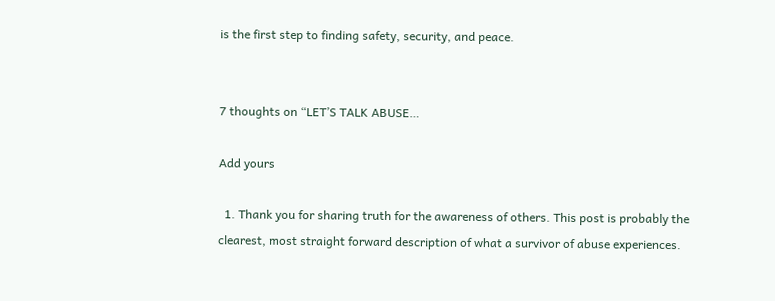is the first step to finding safety, security, and peace.


7 thoughts on “LET’S TALK ABUSE…

Add yours

  1. Thank you for sharing truth for the awareness of others. This post is probably the clearest, most straight forward description of what a survivor of abuse experiences.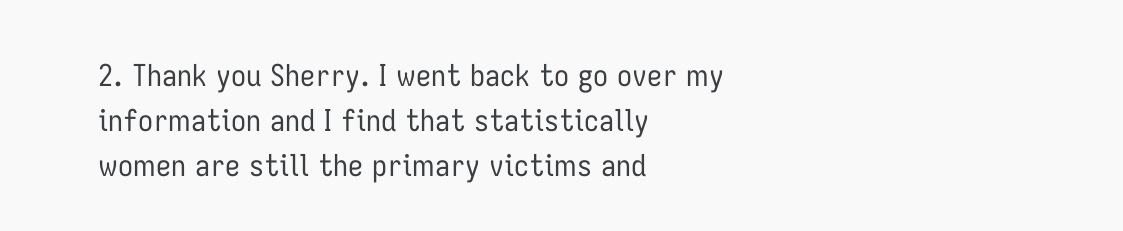2. Thank you Sherry. I went back to go over my information and I find that statistically women are still the primary victims and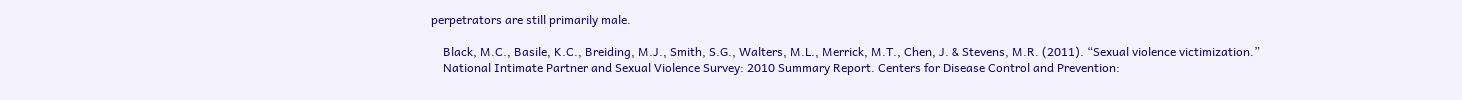perpetrators are still primarily male.

    Black, M.C., Basile, K.C., Breiding, M.J., Smith, S.G., Walters, M.L., Merrick, M.T., Chen, J. & Stevens, M.R. (2011). “Sexual violence victimization.”
    National Intimate Partner and Sexual Violence Survey: 2010 Summary Report. Centers for Disease Control and Prevention: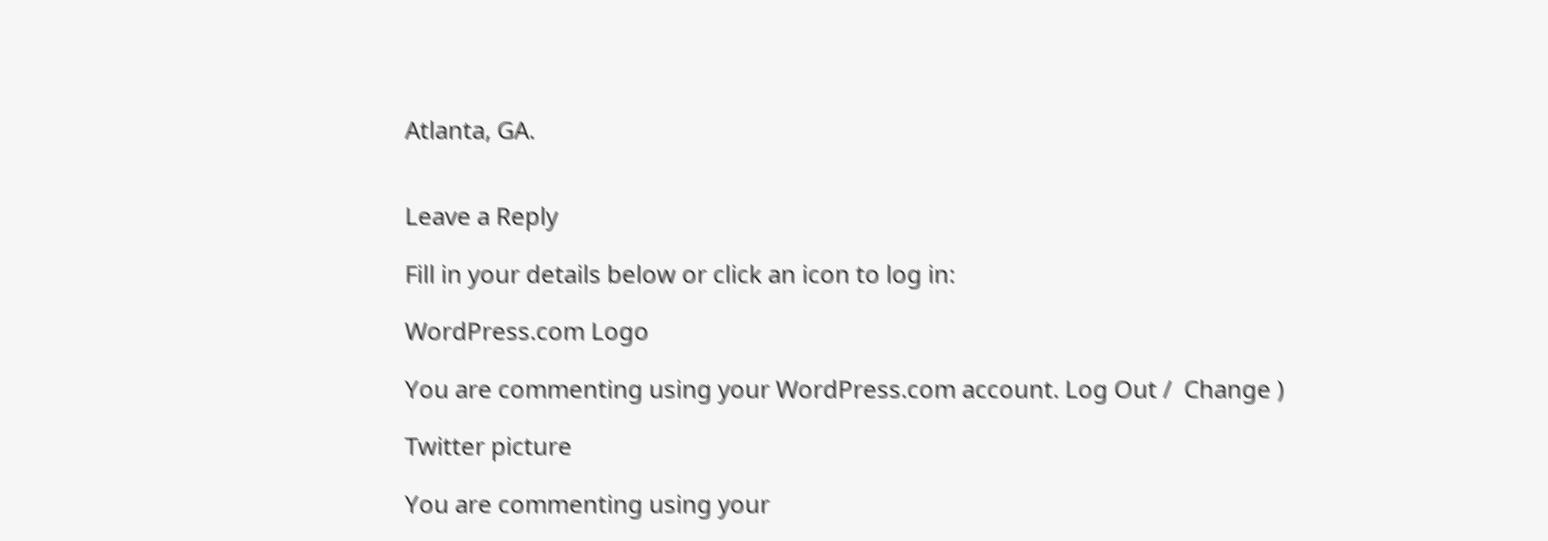Atlanta, GA.


Leave a Reply

Fill in your details below or click an icon to log in:

WordPress.com Logo

You are commenting using your WordPress.com account. Log Out /  Change )

Twitter picture

You are commenting using your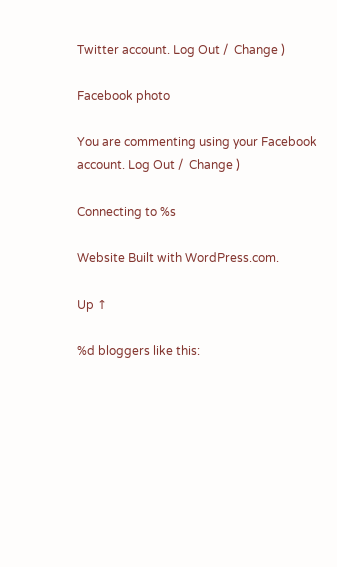Twitter account. Log Out /  Change )

Facebook photo

You are commenting using your Facebook account. Log Out /  Change )

Connecting to %s

Website Built with WordPress.com.

Up ↑

%d bloggers like this: